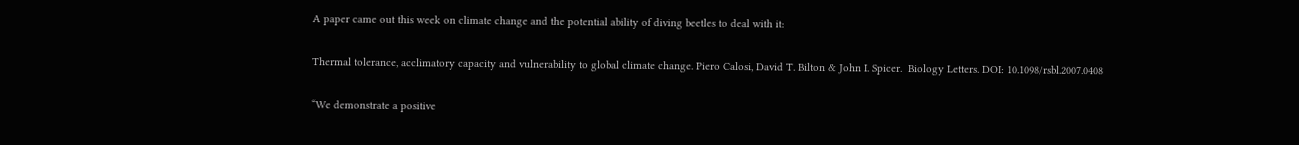A paper came out this week on climate change and the potential ability of diving beetles to deal with it:

Thermal tolerance, acclimatory capacity and vulnerability to global climate change. Piero Calosi, David T. Bilton & John I. Spicer.  Biology Letters. DOI: 10.1098/rsbl.2007.0408

“We demonstrate a positive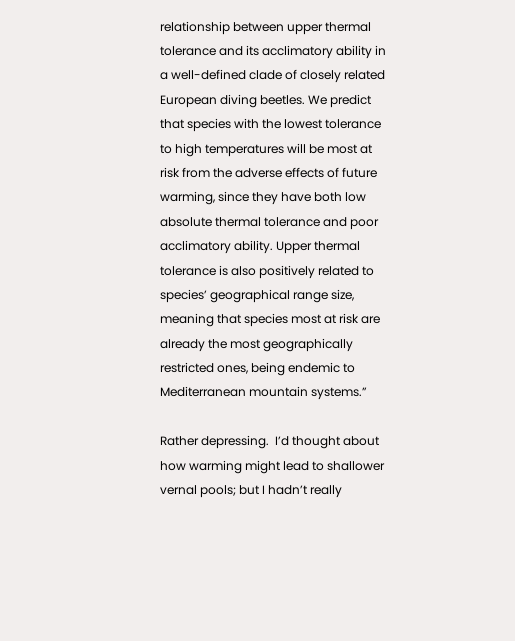relationship between upper thermal tolerance and its acclimatory ability in a well-defined clade of closely related European diving beetles. We predict that species with the lowest tolerance to high temperatures will be most at risk from the adverse effects of future warming, since they have both low absolute thermal tolerance and poor acclimatory ability. Upper thermal tolerance is also positively related to species’ geographical range size, meaning that species most at risk are already the most geographically restricted ones, being endemic to Mediterranean mountain systems.”

Rather depressing.  I’d thought about how warming might lead to shallower vernal pools; but I hadn’t really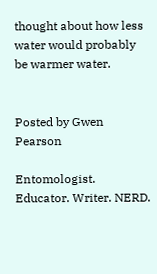thought about how less water would probably be warmer water.


Posted by Gwen Pearson

Entomologist. Educator. Writer. NERD.